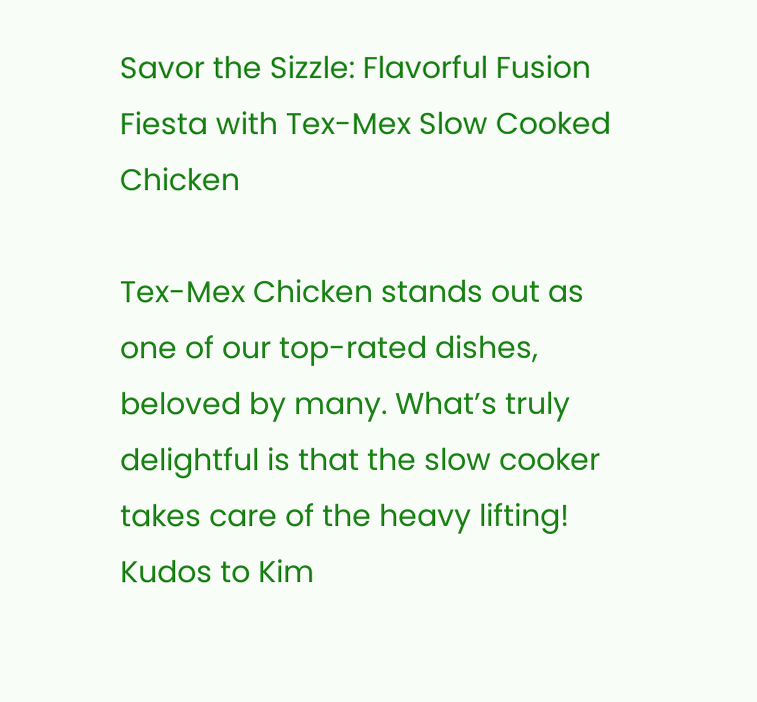Savor the Sizzle: Flavorful Fusion Fiesta with Tex-Mex Slow Cooked Chicken

Tex-Mex Chicken stands out as one of our top-rated dishes, beloved by many. What’s truly delightful is that the slow cooker takes care of the heavy lifting! Kudos to Kim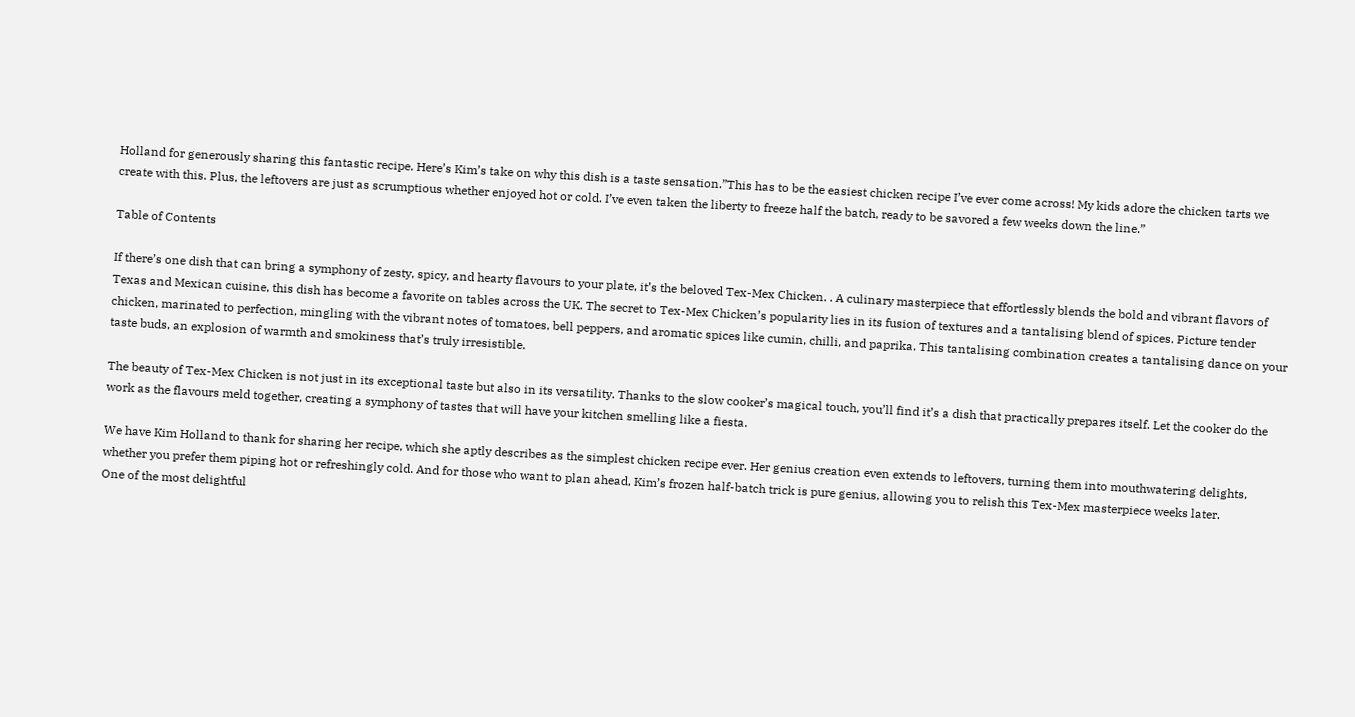Holland for generously sharing this fantastic recipe. Here’s Kim’s take on why this dish is a taste sensation.”This has to be the easiest chicken recipe I’ve ever come across! My kids adore the chicken tarts we create with this. Plus, the leftovers are just as scrumptious whether enjoyed hot or cold. I’ve even taken the liberty to freeze half the batch, ready to be savored a few weeks down the line.”

Table of Contents

If there’s one dish that can bring a symphony of zesty, spicy, and hearty flavours to your plate, it’s the beloved Tex-Mex Chicken. . A culinary masterpiece that effortlessly blends the bold and vibrant flavors of Texas and Mexican cuisine, this dish has become a favorite on tables across the UK. The secret to Tex-Mex Chicken’s popularity lies in its fusion of textures and a tantalising blend of spices. Picture tender chicken, marinated to perfection, mingling with the vibrant notes of tomatoes, bell peppers, and aromatic spices like cumin, chilli, and paprika. This tantalising combination creates a tantalising dance on your taste buds, an explosion of warmth and smokiness that’s truly irresistible.

The beauty of Tex-Mex Chicken is not just in its exceptional taste but also in its versatility. Thanks to the slow cooker’s magical touch, you’ll find it’s a dish that practically prepares itself. Let the cooker do the work as the flavours meld together, creating a symphony of tastes that will have your kitchen smelling like a fiesta.

We have Kim Holland to thank for sharing her recipe, which she aptly describes as the simplest chicken recipe ever. Her genius creation even extends to leftovers, turning them into mouthwatering delights, whether you prefer them piping hot or refreshingly cold. And for those who want to plan ahead, Kim’s frozen half-batch trick is pure genius, allowing you to relish this Tex-Mex masterpiece weeks later.
One of the most delightful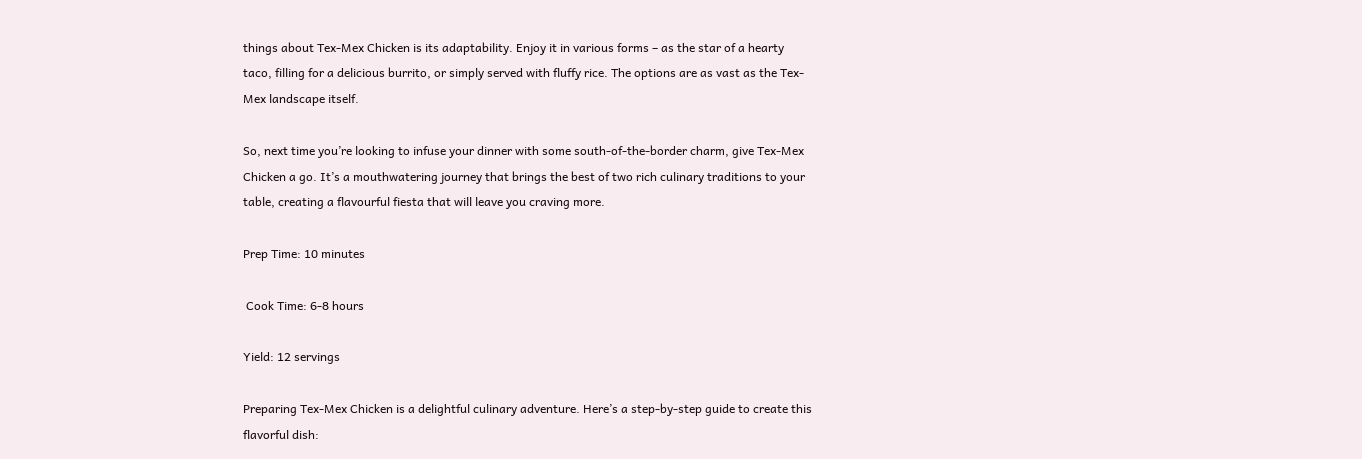things about Tex-Mex Chicken is its adaptability. Enjoy it in various forms – as the star of a hearty taco, filling for a delicious burrito, or simply served with fluffy rice. The options are as vast as the Tex-Mex landscape itself.

So, next time you’re looking to infuse your dinner with some south-of-the-border charm, give Tex-Mex Chicken a go. It’s a mouthwatering journey that brings the best of two rich culinary traditions to your table, creating a flavourful fiesta that will leave you craving more.

Prep Time: 10 minutes

 Cook Time: 6-8 hours

Yield: 12 servings

Preparing Tex-Mex Chicken is a delightful culinary adventure. Here’s a step-by-step guide to create this flavorful dish: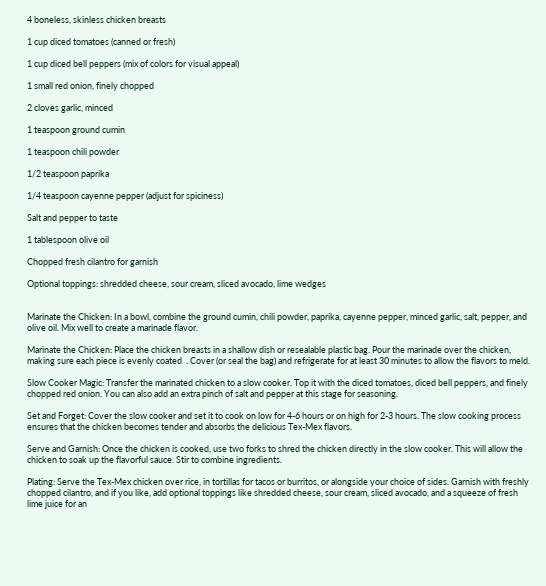4 boneless, skinless chicken breasts

1 cup diced tomatoes (canned or fresh)

1 cup diced bell peppers (mix of colors for visual appeal)

1 small red onion, finely chopped

2 cloves garlic, minced

1 teaspoon ground cumin

1 teaspoon chili powder

1/2 teaspoon paprika

1/4 teaspoon cayenne pepper (adjust for spiciness)

Salt and pepper to taste

1 tablespoon olive oil

Chopped fresh cilantro for garnish

Optional toppings: shredded cheese, sour cream, sliced avocado, lime wedges


Marinate the Chicken: In a bowl, combine the ground cumin, chili powder, paprika, cayenne pepper, minced garlic, salt, pepper, and olive oil. Mix well to create a marinade flavor.

Marinate the Chicken: Place the chicken breasts in a shallow dish or resealable plastic bag. Pour the marinade over the chicken, making sure each piece is evenly coated  . Cover (or seal the bag) and refrigerate for at least 30 minutes to allow the flavors to meld.

Slow Cooker Magic: Transfer the marinated chicken to a slow cooker. Top it with the diced tomatoes, diced bell peppers, and finely chopped red onion. You can also add an extra pinch of salt and pepper at this stage for seasoning.

Set and Forget: Cover the slow cooker and set it to cook on low for 4-6 hours or on high for 2-3 hours. The slow cooking process ensures that the chicken becomes tender and absorbs the delicious Tex-Mex flavors.

Serve and Garnish: Once the chicken is cooked, use two forks to shred the chicken directly in the slow cooker. This will allow the chicken to soak up the flavorful sauce. Stir to combine ingredients.

Plating: Serve the Tex-Mex chicken over rice, in tortillas for tacos or burritos, or alongside your choice of sides. Garnish with freshly chopped cilantro, and if you like, add optional toppings like shredded cheese, sour cream, sliced avocado, and a squeeze of fresh lime juice for an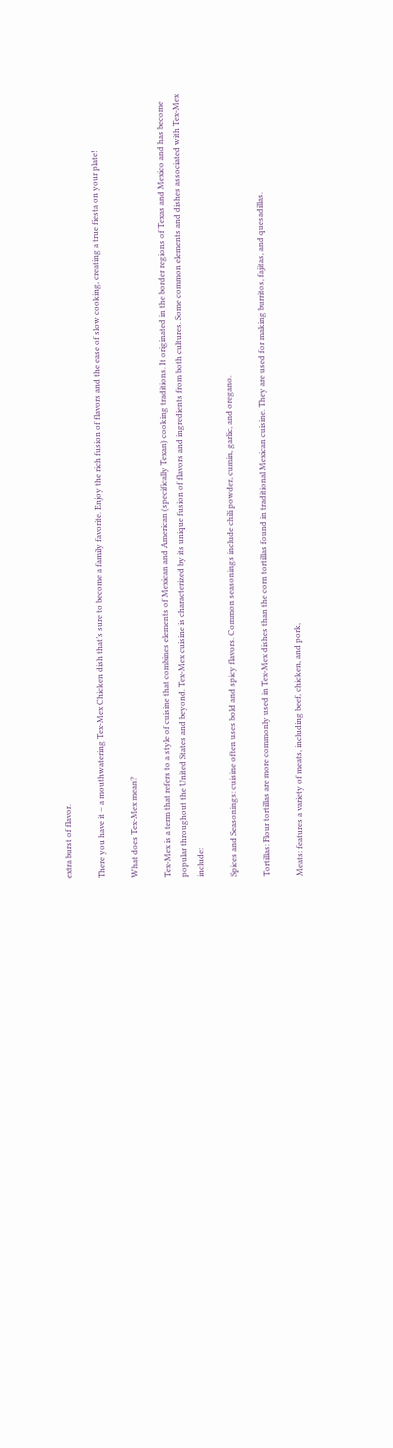extra burst of flavor.

There you have it – a mouthwatering Tex-Mex Chicken dish that’s sure to become a family favorite. Enjoy the rich fusion of flavors and the ease of slow cooking, creating a true fiesta on your plate!

What does Tex-Mex mean?

Tex-Mex is a term that refers to a style of cuisine that combines elements of Mexican and American (specifically Texan) cooking traditions. It originated in the border regions of Texas and Mexico and has become popular throughout the United States and beyond. Tex-Mex cuisine is characterized by its unique fusion of flavors and ingredients from both cultures. Some common elements and dishes associated with Tex-Mex include:

Spices and Seasonings: cuisine often uses bold and spicy flavors. Common seasonings include chili powder, cumin, garlic, and oregano.

Tortillas: Flour tortillas are more commonly used in Tex-Mex dishes than the corn tortillas found in traditional Mexican cuisine. They are used for making burritos, fajitas, and quesadillas.

Meats: features a variety of meats, including beef, chicken, and pork,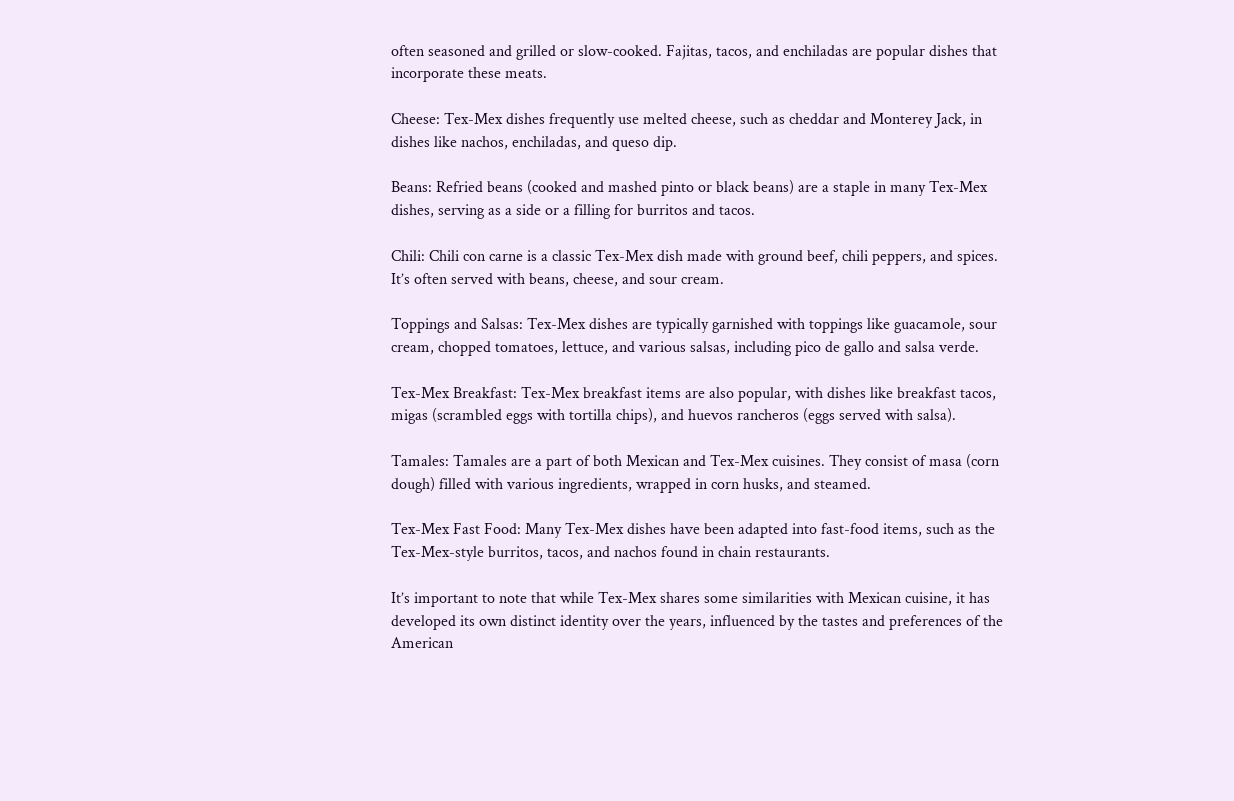often seasoned and grilled or slow-cooked. Fajitas, tacos, and enchiladas are popular dishes that incorporate these meats.

Cheese: Tex-Mex dishes frequently use melted cheese, such as cheddar and Monterey Jack, in dishes like nachos, enchiladas, and queso dip.

Beans: Refried beans (cooked and mashed pinto or black beans) are a staple in many Tex-Mex dishes, serving as a side or a filling for burritos and tacos.

Chili: Chili con carne is a classic Tex-Mex dish made with ground beef, chili peppers, and spices. It’s often served with beans, cheese, and sour cream.

Toppings and Salsas: Tex-Mex dishes are typically garnished with toppings like guacamole, sour cream, chopped tomatoes, lettuce, and various salsas, including pico de gallo and salsa verde.

Tex-Mex Breakfast: Tex-Mex breakfast items are also popular, with dishes like breakfast tacos, migas (scrambled eggs with tortilla chips), and huevos rancheros (eggs served with salsa).

Tamales: Tamales are a part of both Mexican and Tex-Mex cuisines. They consist of masa (corn dough) filled with various ingredients, wrapped in corn husks, and steamed.

Tex-Mex Fast Food: Many Tex-Mex dishes have been adapted into fast-food items, such as the Tex-Mex-style burritos, tacos, and nachos found in chain restaurants.

It’s important to note that while Tex-Mex shares some similarities with Mexican cuisine, it has developed its own distinct identity over the years, influenced by the tastes and preferences of the American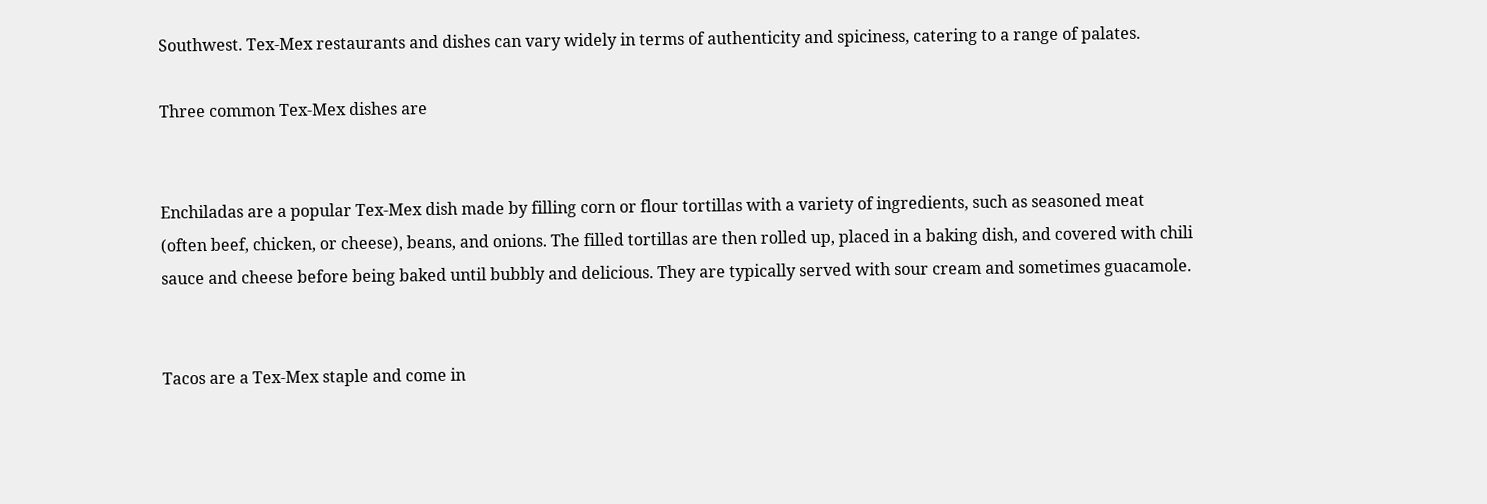Southwest. Tex-Mex restaurants and dishes can vary widely in terms of authenticity and spiciness, catering to a range of palates.

Three common Tex-Mex dishes are


Enchiladas are a popular Tex-Mex dish made by filling corn or flour tortillas with a variety of ingredients, such as seasoned meat (often beef, chicken, or cheese), beans, and onions. The filled tortillas are then rolled up, placed in a baking dish, and covered with chili sauce and cheese before being baked until bubbly and delicious. They are typically served with sour cream and sometimes guacamole.


Tacos are a Tex-Mex staple and come in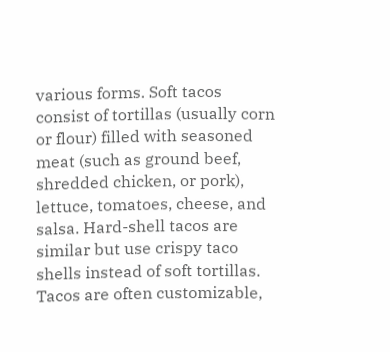various forms. Soft tacos consist of tortillas (usually corn or flour) filled with seasoned meat (such as ground beef, shredded chicken, or pork), lettuce, tomatoes, cheese, and salsa. Hard-shell tacos are similar but use crispy taco shells instead of soft tortillas. Tacos are often customizable,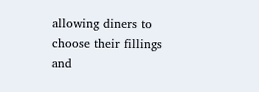allowing diners to choose their fillings and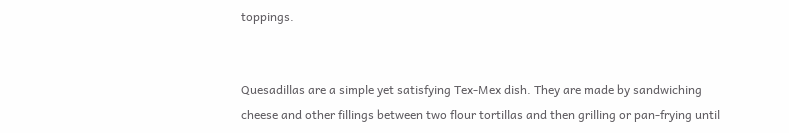toppings.


Quesadillas are a simple yet satisfying Tex-Mex dish. They are made by sandwiching cheese and other fillings between two flour tortillas and then grilling or pan-frying until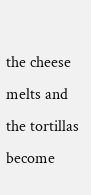the cheese melts and the tortillas become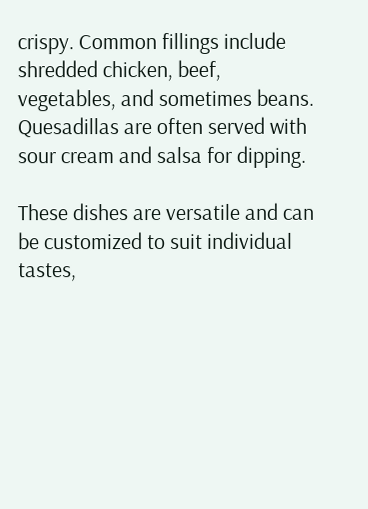crispy. Common fillings include shredded chicken, beef, vegetables, and sometimes beans. Quesadillas are often served with sour cream and salsa for dipping.

These dishes are versatile and can be customized to suit individual tastes,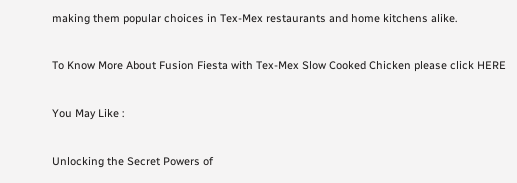making them popular choices in Tex-Mex restaurants and home kitchens alike.

To Know More About Fusion Fiesta with Tex-Mex Slow Cooked Chicken please click HERE

You May Like :

Unlocking the Secret Powers of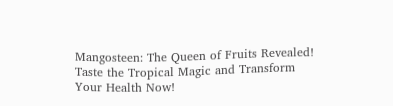Mangosteen: The Queen of Fruits Revealed! Taste the Tropical Magic and Transform Your Health Now!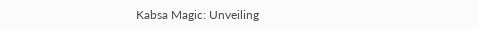Kabsa Magic: Unveiling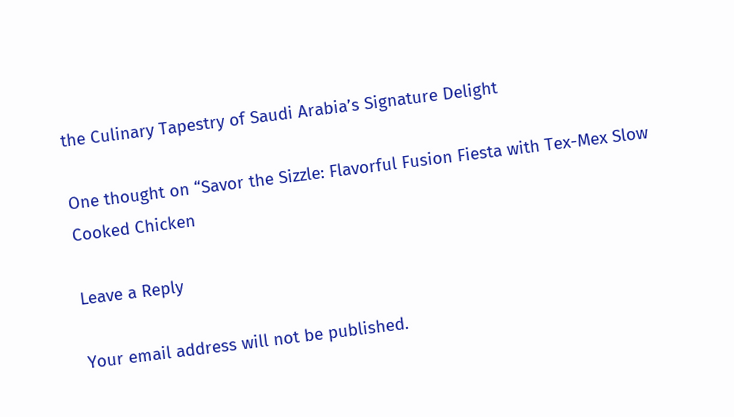the Culinary Tapestry of Saudi Arabia’s Signature Delight

One thought on “Savor the Sizzle: Flavorful Fusion Fiesta with Tex-Mex Slow Cooked Chicken

Leave a Reply

Your email address will not be published.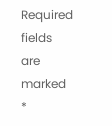Required fields are marked *